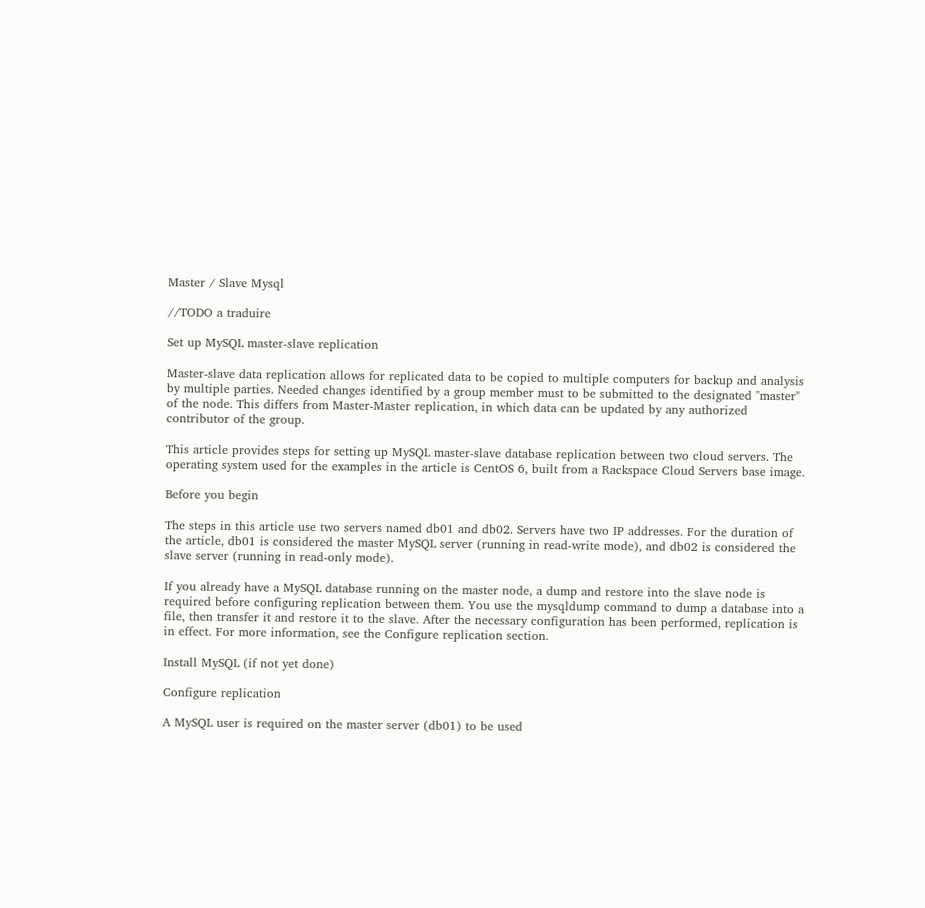Master / Slave Mysql

//TODO a traduire

Set up MySQL master-slave replication

Master-slave data replication allows for replicated data to be copied to multiple computers for backup and analysis by multiple parties. Needed changes identified by a group member must to be submitted to the designated "master" of the node. This differs from Master-Master replication, in which data can be updated by any authorized contributor of the group.

This article provides steps for setting up MySQL master-slave database replication between two cloud servers. The operating system used for the examples in the article is CentOS 6, built from a Rackspace Cloud Servers base image.

Before you begin

The steps in this article use two servers named db01 and db02. Servers have two IP addresses. For the duration of the article, db01 is considered the master MySQL server (running in read-write mode), and db02 is considered the slave server (running in read-only mode).

If you already have a MySQL database running on the master node, a dump and restore into the slave node is required before configuring replication between them. You use the mysqldump command to dump a database into a file, then transfer it and restore it to the slave. After the necessary configuration has been performed, replication is in effect. For more information, see the Configure replication section.

Install MySQL (if not yet done)

Configure replication

A MySQL user is required on the master server (db01) to be used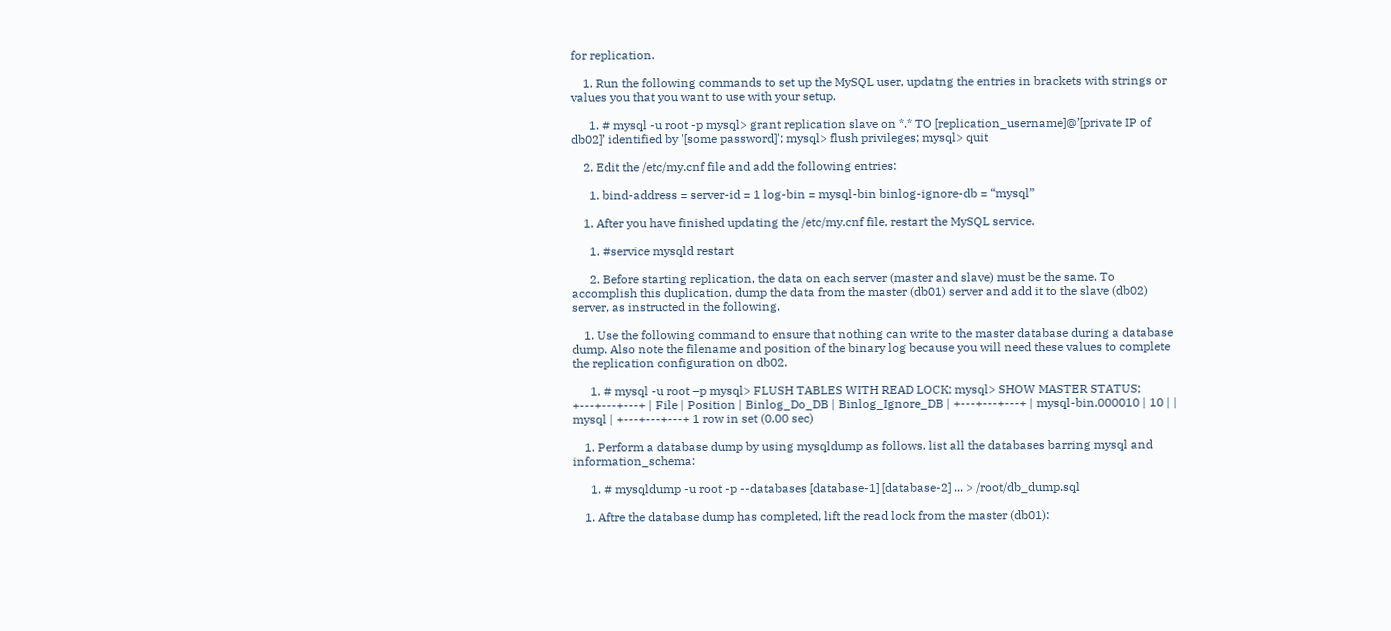for replication.

    1. Run the following commands to set up the MySQL user, updatng the entries in brackets with strings or values you that you want to use with your setup.

      1. # mysql -u root -p mysql> grant replication slave on *.* TO [replication_username]@’[private IP of db02]’ identified by '[some password]'; mysql> flush privileges; mysql> quit

    2. Edit the /etc/my.cnf file and add the following entries:

      1. bind-address = server-id = 1 log-bin = mysql-bin binlog-ignore-db = “mysql”

    1. After you have finished updating the /etc/my.cnf file, restart the MySQL service.

      1. #service mysqld restart

      2. Before starting replication, the data on each server (master and slave) must be the same. To accomplish this duplication, dump the data from the master (db01) server and add it to the slave (db02) server, as instructed in the following.

    1. Use the following command to ensure that nothing can write to the master database during a database dump. Also note the filename and position of the binary log because you will need these values to complete the replication configuration on db02.

      1. # mysql -u root –p mysql> FLUSH TABLES WITH READ LOCK; mysql> SHOW MASTER STATUS; +---+---+---+ | File | Position | Binlog_Do_DB | Binlog_Ignore_DB | +---+---+---+ | mysql-bin.000010 | 10 | | mysql | +---+---+---+ 1 row in set (0.00 sec)

    1. Perform a database dump by using mysqldump as follows. list all the databases barring mysql and information_schema:

      1. # mysqldump -u root -p --databases [database-1] [database-2] ... > /root/db_dump.sql

    1. Aftre the database dump has completed, lift the read lock from the master (db01):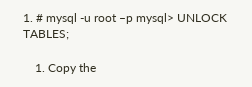1. # mysql -u root –p mysql> UNLOCK TABLES;

    1. Copy the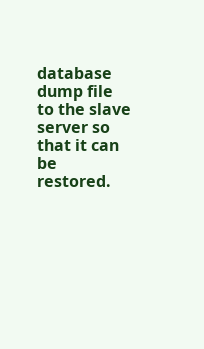database dump file to the slave server so that it can be restored.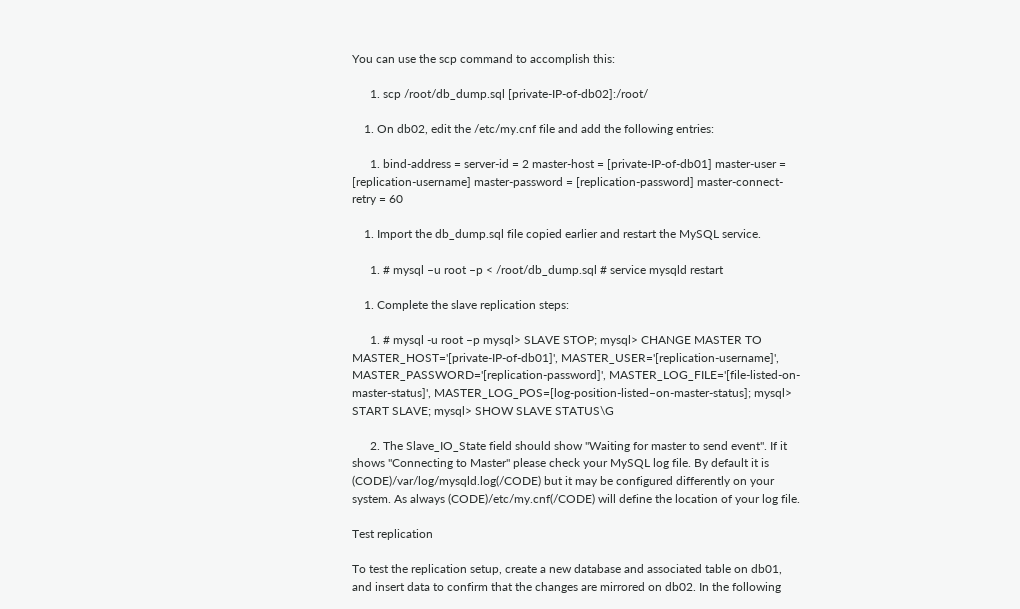You can use the scp command to accomplish this:

      1. scp /root/db_dump.sql [private-IP-of-db02]:/root/

    1. On db02, edit the /etc/my.cnf file and add the following entries:

      1. bind-address = server-id = 2 master-host = [private-IP-of-db01] master-user = [replication-username] master-password = [replication-password] master-connect-retry = 60

    1. Import the db_dump.sql file copied earlier and restart the MySQL service.

      1. # mysql –u root –p < /root/db_dump.sql # service mysqld restart

    1. Complete the slave replication steps:

      1. # mysql -u root –p mysql> SLAVE STOP; mysql> CHANGE MASTER TO MASTER_HOST='[private-IP-of-db01]', MASTER_USER='[replication-username]', MASTER_PASSWORD='[replication-password]', MASTER_LOG_FILE='[file-listed-on-master-status]', MASTER_LOG_POS=[log-position-listed–on-master-status]; mysql> START SLAVE; mysql> SHOW SLAVE STATUS\G

      2. The Slave_IO_State field should show "Waiting for master to send event". If it shows "Connecting to Master" please check your MySQL log file. By default it is (CODE)/var/log/mysqld.log(/CODE) but it may be configured differently on your system. As always (CODE)/etc/my.cnf(/CODE) will define the location of your log file.

Test replication

To test the replication setup, create a new database and associated table on db01, and insert data to confirm that the changes are mirrored on db02. In the following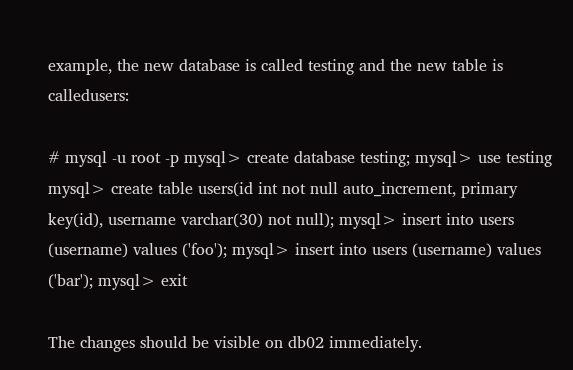example, the new database is called testing and the new table is calledusers:

# mysql -u root -p mysql> create database testing; mysql> use testing mysql> create table users(id int not null auto_increment, primary key(id), username varchar(30) not null); mysql> insert into users (username) values ('foo'); mysql> insert into users (username) values ('bar'); mysql> exit

The changes should be visible on db02 immediately.